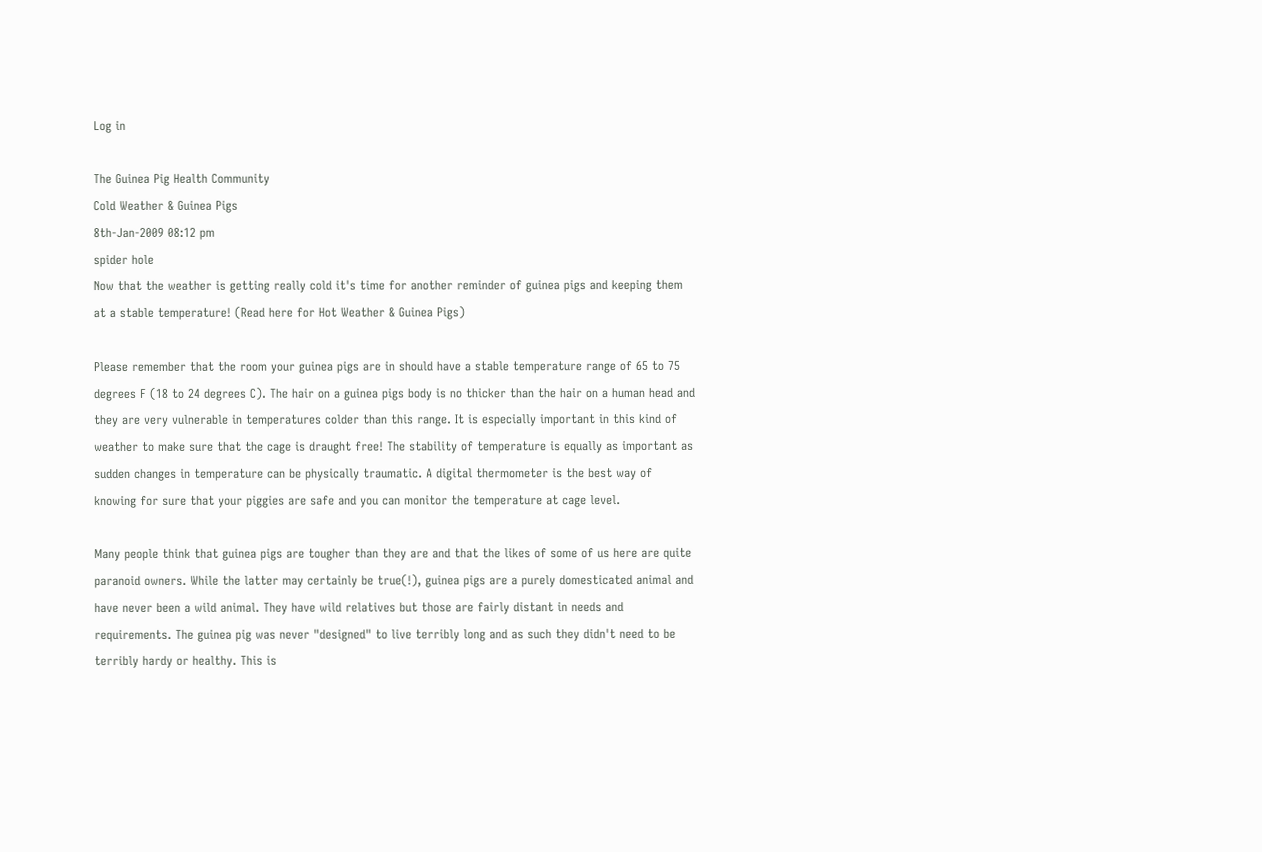Log in

The Guinea Pig Health Community
Cold Weather & Guinea Pigs
8th-Jan-2009 08:12 pm
spider hole
Now that the weather is getting really cold it's time for another reminder of guinea pigs and keeping them at a stable temperature! (Read here for Hot Weather & Guinea Pigs)

Please remember that the room your guinea pigs are in should have a stable temperature range of 65 to 75 degrees F (18 to 24 degrees C). The hair on a guinea pigs body is no thicker than the hair on a human head and they are very vulnerable in temperatures colder than this range. It is especially important in this kind of weather to make sure that the cage is draught free! The stability of temperature is equally as important as sudden changes in temperature can be physically traumatic. A digital thermometer is the best way of knowing for sure that your piggies are safe and you can monitor the temperature at cage level.

Many people think that guinea pigs are tougher than they are and that the likes of some of us here are quite paranoid owners. While the latter may certainly be true(!), guinea pigs are a purely domesticated animal and have never been a wild animal. They have wild relatives but those are fairly distant in needs and requirements. The guinea pig was never "designed" to live terribly long and as such they didn't need to be terribly hardy or healthy. This is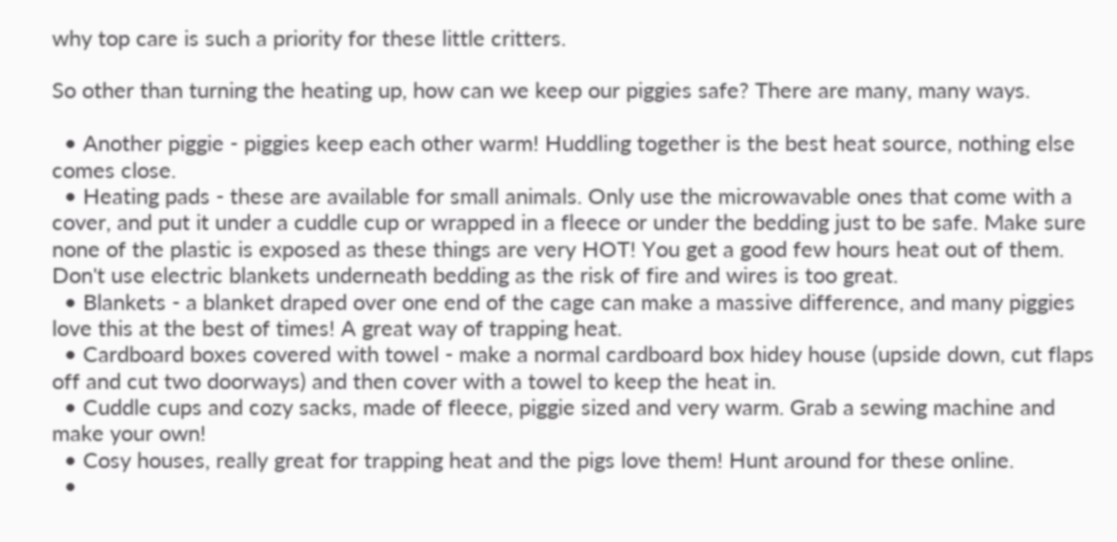why top care is such a priority for these little critters.

So other than turning the heating up, how can we keep our piggies safe? There are many, many ways.

  • Another piggie - piggies keep each other warm! Huddling together is the best heat source, nothing else comes close.
  • Heating pads - these are available for small animals. Only use the microwavable ones that come with a cover, and put it under a cuddle cup or wrapped in a fleece or under the bedding just to be safe. Make sure none of the plastic is exposed as these things are very HOT! You get a good few hours heat out of them. Don't use electric blankets underneath bedding as the risk of fire and wires is too great.
  • Blankets - a blanket draped over one end of the cage can make a massive difference, and many piggies love this at the best of times! A great way of trapping heat.
  • Cardboard boxes covered with towel - make a normal cardboard box hidey house (upside down, cut flaps off and cut two doorways) and then cover with a towel to keep the heat in.
  • Cuddle cups and cozy sacks, made of fleece, piggie sized and very warm. Grab a sewing machine and make your own!
  • Cosy houses, really great for trapping heat and the pigs love them! Hunt around for these online.
  •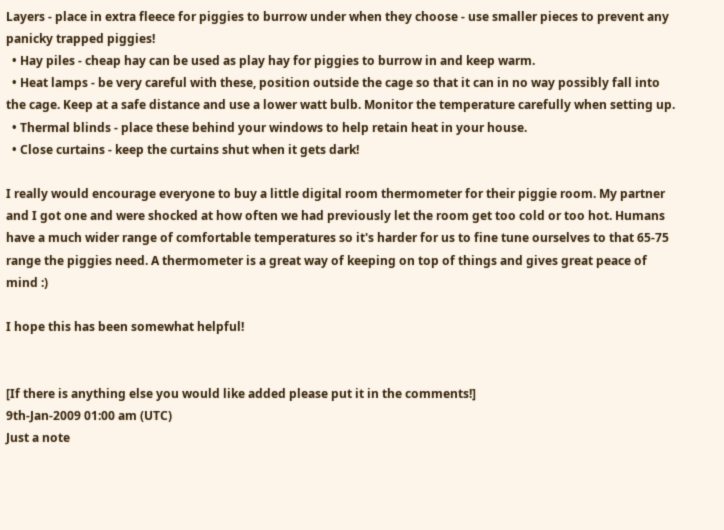Layers - place in extra fleece for piggies to burrow under when they choose - use smaller pieces to prevent any panicky trapped piggies!
  • Hay piles - cheap hay can be used as play hay for piggies to burrow in and keep warm.
  • Heat lamps - be very careful with these, position outside the cage so that it can in no way possibly fall into the cage. Keep at a safe distance and use a lower watt bulb. Monitor the temperature carefully when setting up.
  • Thermal blinds - place these behind your windows to help retain heat in your house.
  • Close curtains - keep the curtains shut when it gets dark!

I really would encourage everyone to buy a little digital room thermometer for their piggie room. My partner and I got one and were shocked at how often we had previously let the room get too cold or too hot. Humans have a much wider range of comfortable temperatures so it's harder for us to fine tune ourselves to that 65-75 range the piggies need. A thermometer is a great way of keeping on top of things and gives great peace of mind :)

I hope this has been somewhat helpful!


[If there is anything else you would like added please put it in the comments!]
9th-Jan-2009 01:00 am (UTC)
Just a note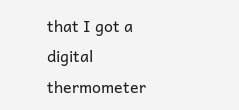that I got a digital thermometer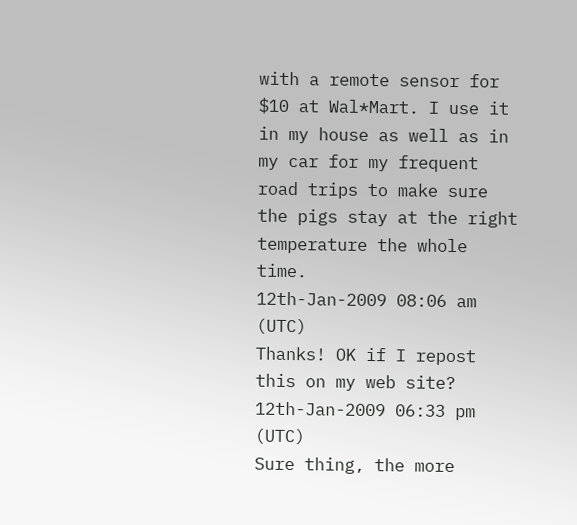with a remote sensor for $10 at Wal*Mart. I use it in my house as well as in my car for my frequent road trips to make sure the pigs stay at the right temperature the whole time.
12th-Jan-2009 08:06 am (UTC)
Thanks! OK if I repost this on my web site?
12th-Jan-2009 06:33 pm (UTC)
Sure thing, the more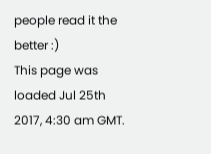people read it the better :)
This page was loaded Jul 25th 2017, 4:30 am GMT.